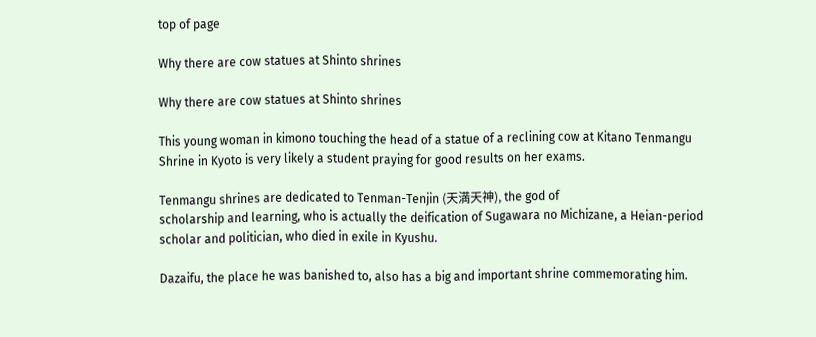top of page

Why there are cow statues at Shinto shrines

Why there are cow statues at Shinto shrines

This young woman in kimono touching the head of a statue of a reclining cow at Kitano Tenmangu Shrine in Kyoto is very likely a student praying for good results on her exams.

Tenmangu shrines are dedicated to Tenman-Tenjin (天満天神), the god of
scholarship and learning, who is actually the deification of Sugawara no Michizane, a Heian-period scholar and politician, who died in exile in Kyushu.

Dazaifu, the place he was banished to, also has a big and important shrine commemorating him.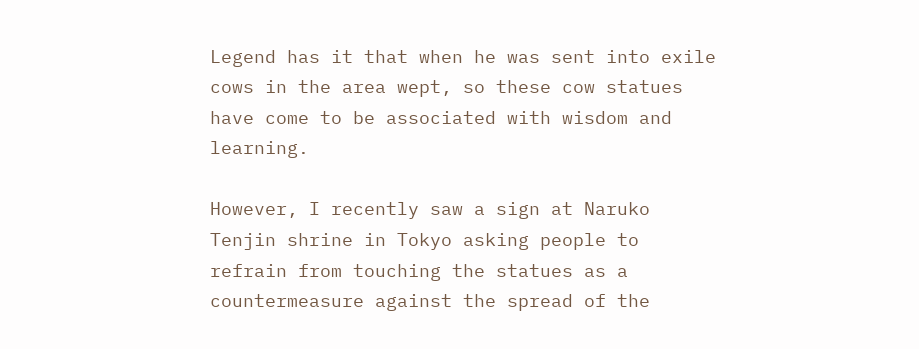Legend has it that when he was sent into exile cows in the area wept, so these cow statues have come to be associated with wisdom and learning.

However, I recently saw a sign at Naruko Tenjin shrine in Tokyo asking people to refrain from touching the statues as a countermeasure against the spread of the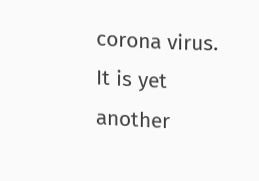corona virus. It is yet another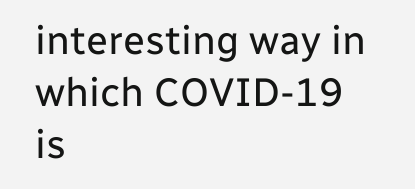interesting way in which COVID-19 is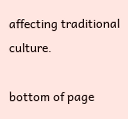affecting traditional culture.

bottom of page